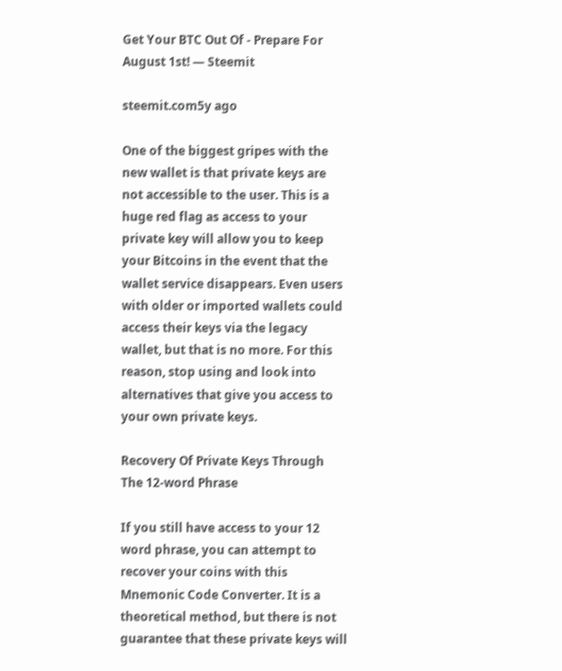Get Your BTC Out Of - Prepare For August 1st! — Steemit

steemit.com5y ago

One of the biggest gripes with the new wallet is that private keys are not accessible to the user. This is a huge red flag as access to your private key will allow you to keep your Bitcoins in the event that the wallet service disappears. Even users with older or imported wallets could access their keys via the legacy wallet, but that is no more. For this reason, stop using and look into alternatives that give you access to your own private keys.

Recovery Of Private Keys Through The 12-word Phrase

If you still have access to your 12 word phrase, you can attempt to recover your coins with this Mnemonic Code Converter. It is a theoretical method, but there is not guarantee that these private keys will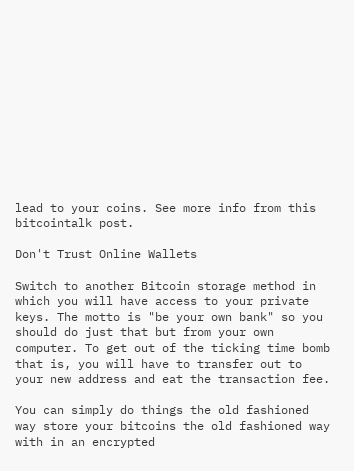lead to your coins. See more info from this bitcointalk post.

Don't Trust Online Wallets

Switch to another Bitcoin storage method in which you will have access to your private keys. The motto is "be your own bank" so you should do just that but from your own computer. To get out of the ticking time bomb that is, you will have to transfer out to your new address and eat the transaction fee.

You can simply do things the old fashioned way store your bitcoins the old fashioned way with in an encrypted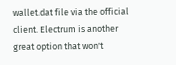wallet.dat file via the official client. Electrum is another great option that won't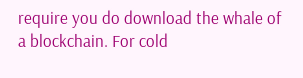require you do download the whale of a blockchain. For cold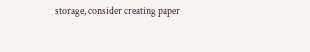storage, consider creating paper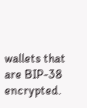wallets that are BIP-38 encrypted.